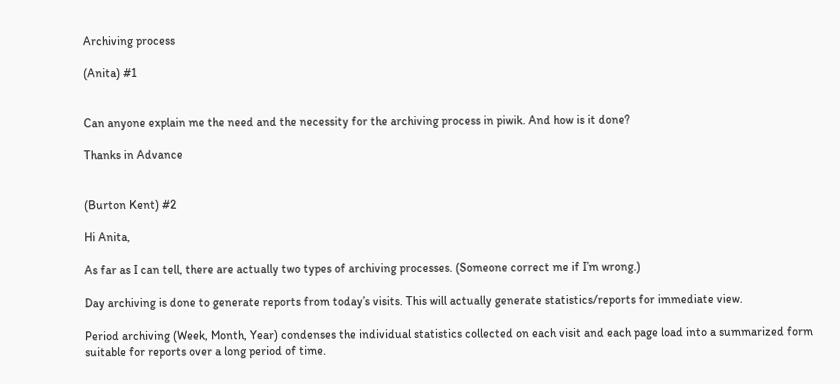Archiving process

(Anita) #1


Can anyone explain me the need and the necessity for the archiving process in piwik. And how is it done?

Thanks in Advance


(Burton Kent) #2

Hi Anita,

As far as I can tell, there are actually two types of archiving processes. (Someone correct me if I’m wrong.)

Day archiving is done to generate reports from today’s visits. This will actually generate statistics/reports for immediate view.

Period archiving (Week, Month, Year) condenses the individual statistics collected on each visit and each page load into a summarized form suitable for reports over a long period of time.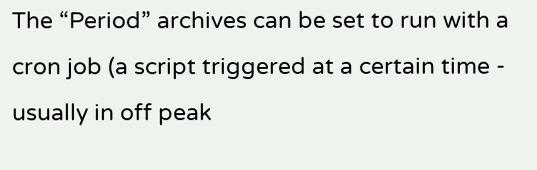The “Period” archives can be set to run with a cron job (a script triggered at a certain time - usually in off peak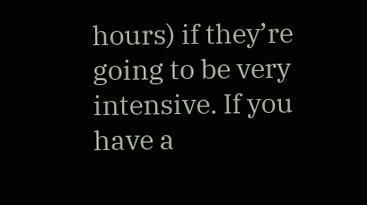hours) if they’re going to be very intensive. If you have a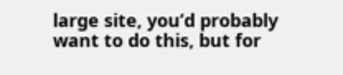large site, you’d probably want to do this, but for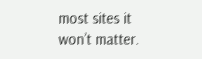most sites it won’t matter.